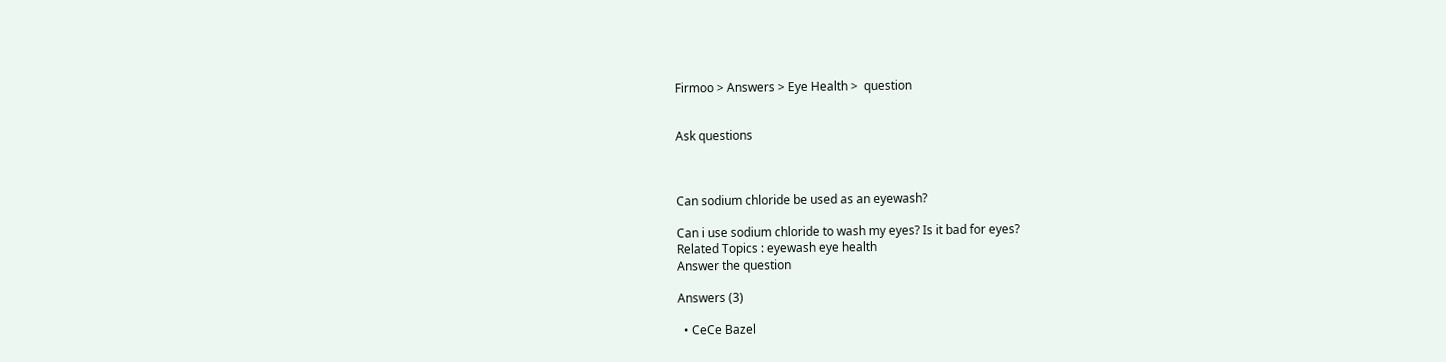Firmoo > Answers > Eye Health >  question


Ask questions



Can sodium chloride be used as an eyewash?

Can i use sodium chloride to wash my eyes? Is it bad for eyes?
Related Topics : eyewash eye health
Answer the question

Answers (3)

  • CeCe Bazel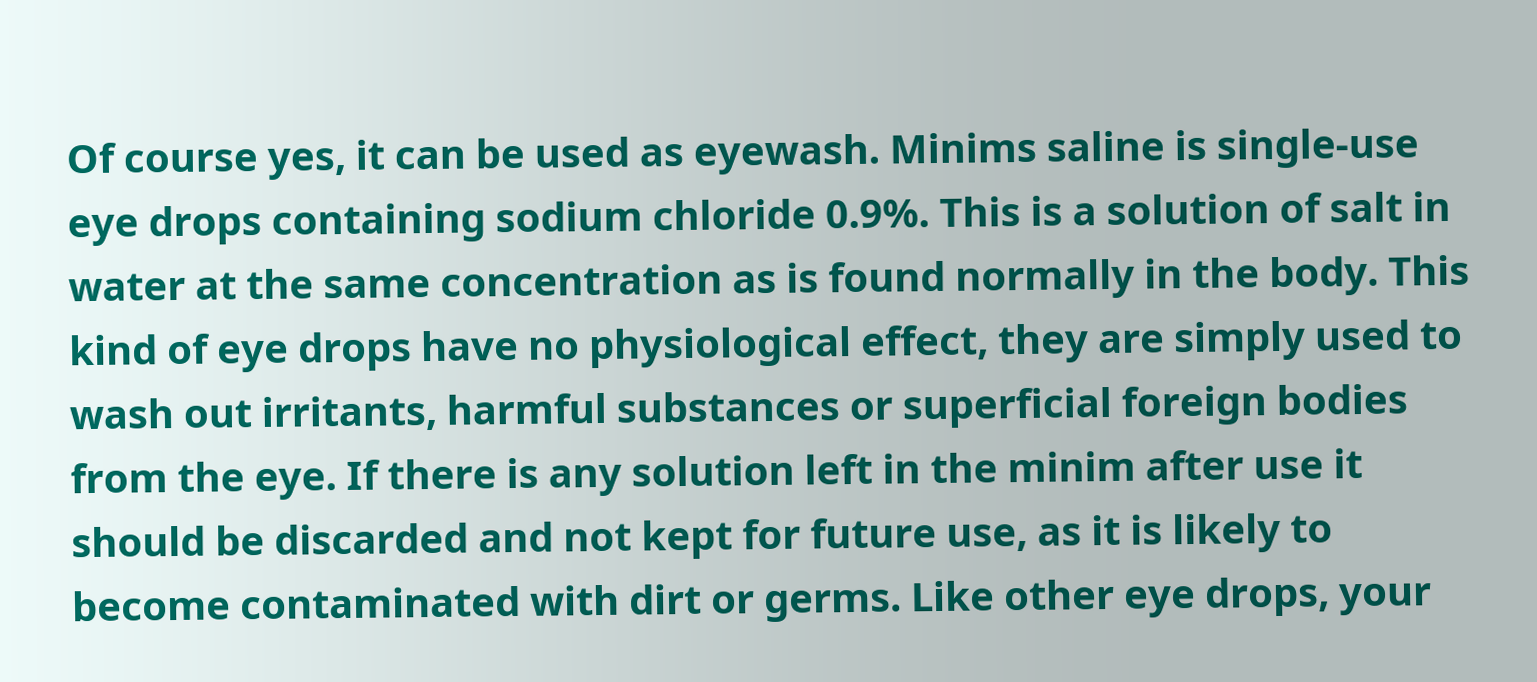Of course yes, it can be used as eyewash. Minims saline is single-use eye drops containing sodium chloride 0.9%. This is a solution of salt in water at the same concentration as is found normally in the body. This kind of eye drops have no physiological effect, they are simply used to wash out irritants, harmful substances or superficial foreign bodies from the eye. If there is any solution left in the minim after use it should be discarded and not kept for future use, as it is likely to become contaminated with dirt or germs. Like other eye drops, your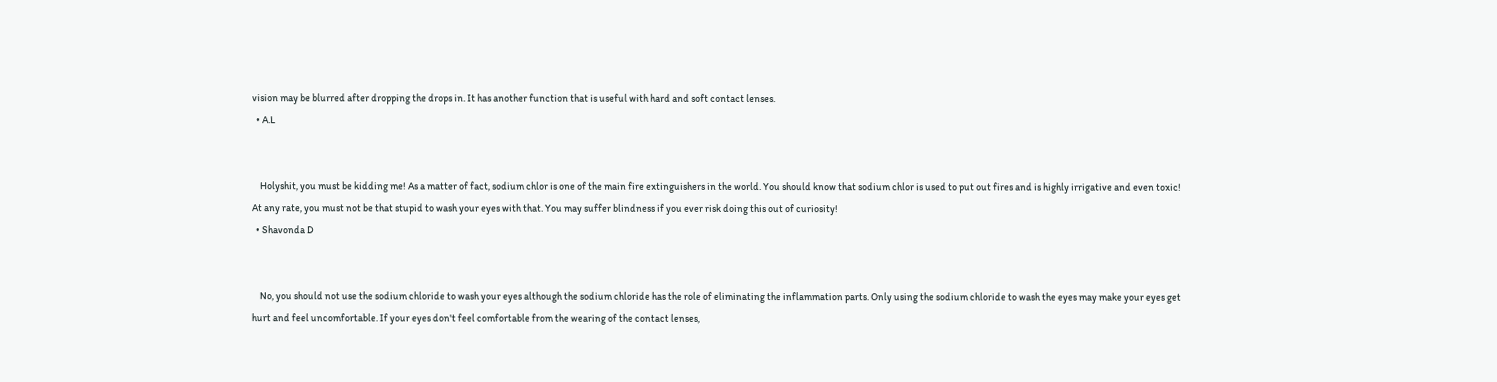vision may be blurred after dropping the drops in. It has another function that is useful with hard and soft contact lenses.
  • A.L


    Holyshit, you must be kidding me! As a matter of fact, sodium chlor is one of the main fire extinguishers in the world. You should know that sodium chlor is used to put out fires and is highly irrigative and even toxic! At any rate, you must not be that stupid to wash your eyes with that. You may suffer blindness if you ever risk doing this out of curiosity!
  • Shavonda D


    No, you should not use the sodium chloride to wash your eyes although the sodium chloride has the role of eliminating the inflammation parts. Only using the sodium chloride to wash the eyes may make your eyes get hurt and feel uncomfortable. If your eyes don't feel comfortable from the wearing of the contact lenses,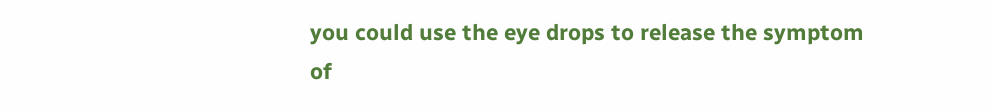you could use the eye drops to release the symptom of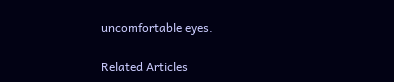uncomfortable eyes.

Related Articles